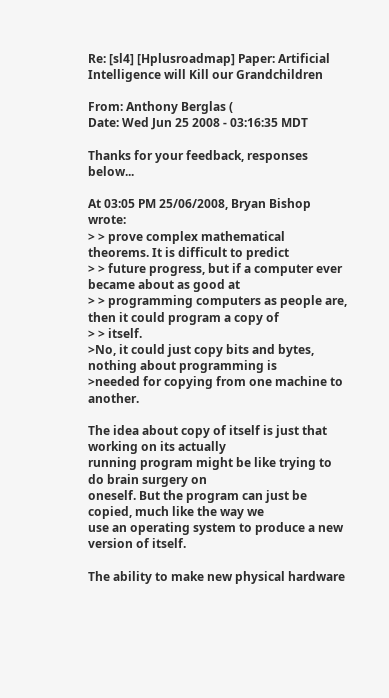Re: [sl4] [Hplusroadmap] Paper: Artificial Intelligence will Kill our Grandchildren

From: Anthony Berglas (
Date: Wed Jun 25 2008 - 03:16:35 MDT

Thanks for your feedback, responses below...

At 03:05 PM 25/06/2008, Bryan Bishop wrote:
> > prove complex mathematical theorems. It is difficult to predict
> > future progress, but if a computer ever became about as good at
> > programming computers as people are, then it could program a copy of
> > itself.
>No, it could just copy bits and bytes, nothing about programming is
>needed for copying from one machine to another.

The idea about copy of itself is just that working on its actually
running program might be like trying to do brain surgery on
oneself. But the program can just be copied, much like the way we
use an operating system to produce a new version of itself.

The ability to make new physical hardware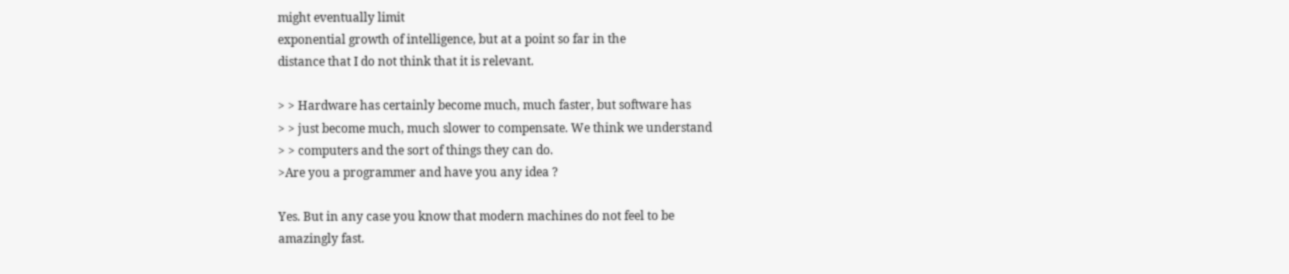might eventually limit
exponential growth of intelligence, but at a point so far in the
distance that I do not think that it is relevant.

> > Hardware has certainly become much, much faster, but software has
> > just become much, much slower to compensate. We think we understand
> > computers and the sort of things they can do.
>Are you a programmer and have you any idea ?

Yes. But in any case you know that modern machines do not feel to be
amazingly fast.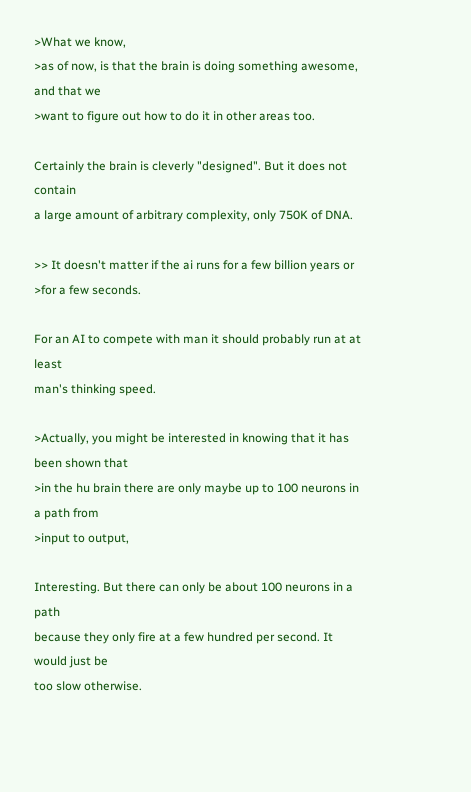>What we know,
>as of now, is that the brain is doing something awesome, and that we
>want to figure out how to do it in other areas too.

Certainly the brain is cleverly "designed". But it does not contain
a large amount of arbitrary complexity, only 750K of DNA.

>> It doesn't matter if the ai runs for a few billion years or
>for a few seconds.

For an AI to compete with man it should probably run at at least
man's thinking speed.

>Actually, you might be interested in knowing that it has been shown that
>in the hu brain there are only maybe up to 100 neurons in a path from
>input to output,

Interesting. But there can only be about 100 neurons in a path
because they only fire at a few hundred per second. It would just be
too slow otherwise.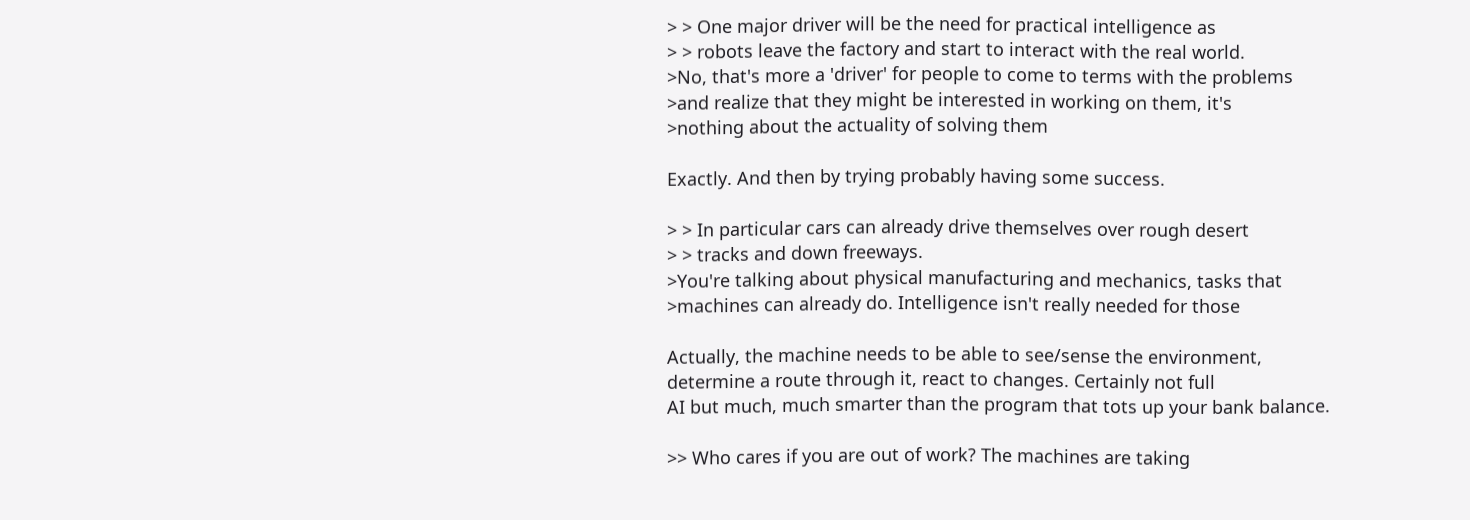> > One major driver will be the need for practical intelligence as
> > robots leave the factory and start to interact with the real world.
>No, that's more a 'driver' for people to come to terms with the problems
>and realize that they might be interested in working on them, it's
>nothing about the actuality of solving them

Exactly. And then by trying probably having some success.

> > In particular cars can already drive themselves over rough desert
> > tracks and down freeways.
>You're talking about physical manufacturing and mechanics, tasks that
>machines can already do. Intelligence isn't really needed for those

Actually, the machine needs to be able to see/sense the environment,
determine a route through it, react to changes. Certainly not full
AI but much, much smarter than the program that tots up your bank balance.

>> Who cares if you are out of work? The machines are taking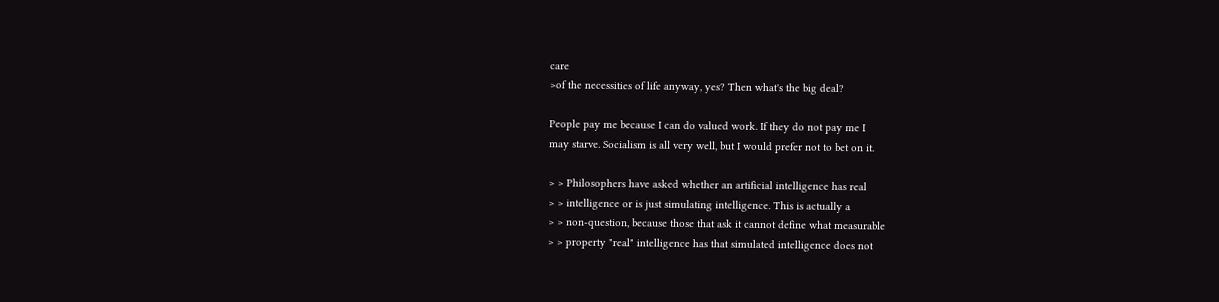care
>of the necessities of life anyway, yes? Then what's the big deal?

People pay me because I can do valued work. If they do not pay me I
may starve. Socialism is all very well, but I would prefer not to bet on it.

> > Philosophers have asked whether an artificial intelligence has real
> > intelligence or is just simulating intelligence. This is actually a
> > non-question, because those that ask it cannot define what measurable
> > property "real" intelligence has that simulated intelligence does not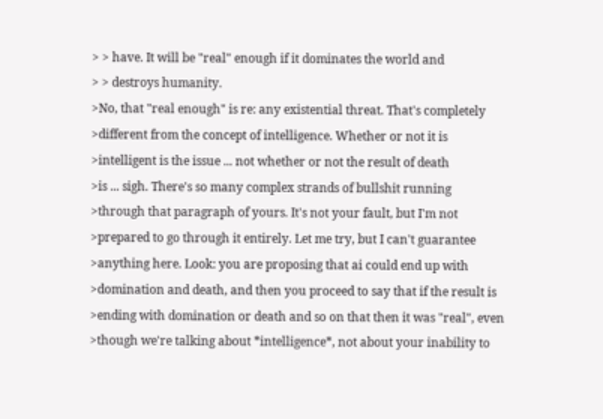> > have. It will be "real" enough if it dominates the world and
> > destroys humanity.
>No, that "real enough" is re: any existential threat. That's completely
>different from the concept of intelligence. Whether or not it is
>intelligent is the issue ... not whether or not the result of death
>is ... sigh. There's so many complex strands of bullshit running
>through that paragraph of yours. It's not your fault, but I'm not
>prepared to go through it entirely. Let me try, but I can't guarantee
>anything here. Look: you are proposing that ai could end up with
>domination and death, and then you proceed to say that if the result is
>ending with domination or death and so on that then it was "real", even
>though we're talking about *intelligence*, not about your inability to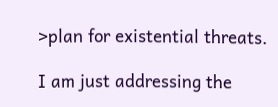>plan for existential threats.

I am just addressing the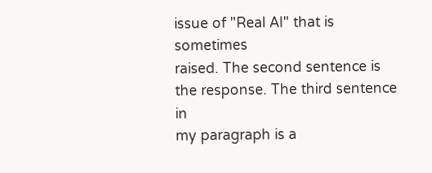issue of "Real AI" that is sometimes
raised. The second sentence is the response. The third sentence in
my paragraph is a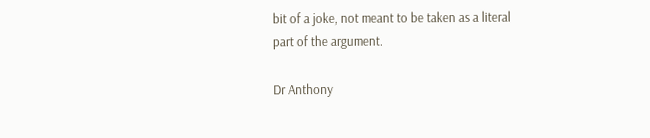bit of a joke, not meant to be taken as a literal
part of the argument.

Dr Anthony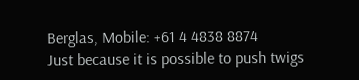Berglas, Mobile: +61 4 4838 8874
Just because it is possible to push twigs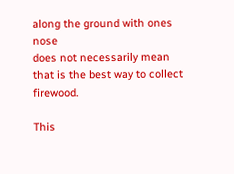along the ground with ones nose
does not necessarily mean that is the best way to collect firewood.

This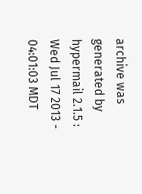archive was generated by hypermail 2.1.5 : Wed Jul 17 2013 - 04:01:03 MDT